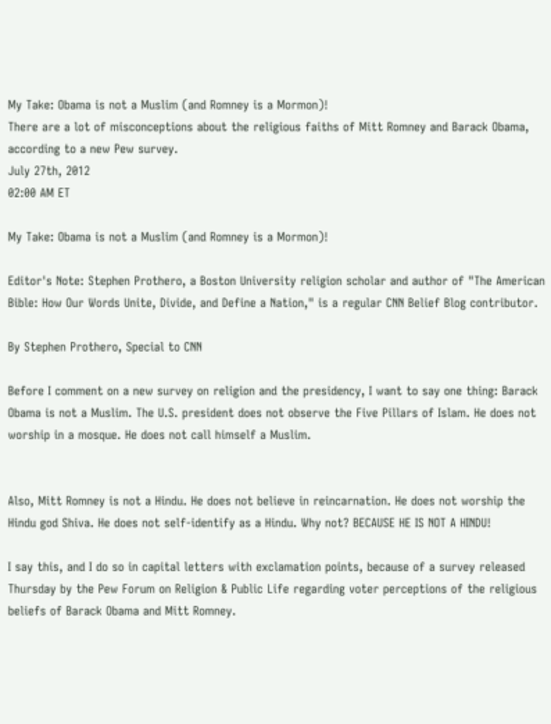My Take: Obama is not a Muslim (and Romney is a Mormon)!
There are a lot of misconceptions about the religious faiths of Mitt Romney and Barack Obama, according to a new Pew survey.
July 27th, 2012
02:00 AM ET

My Take: Obama is not a Muslim (and Romney is a Mormon)!

Editor's Note: Stephen Prothero, a Boston University religion scholar and author of "The American Bible: How Our Words Unite, Divide, and Define a Nation," is a regular CNN Belief Blog contributor.

By Stephen Prothero, Special to CNN

Before I comment on a new survey on religion and the presidency, I want to say one thing: Barack Obama is not a Muslim. The U.S. president does not observe the Five Pillars of Islam. He does not worship in a mosque. He does not call himself a Muslim.


Also, Mitt Romney is not a Hindu. He does not believe in reincarnation. He does not worship the Hindu god Shiva. He does not self-identify as a Hindu. Why not? BECAUSE HE IS NOT A HINDU!

I say this, and I do so in capital letters with exclamation points, because of a survey released Thursday by the Pew Forum on Religion & Public Life regarding voter perceptions of the religious beliefs of Barack Obama and Mitt Romney.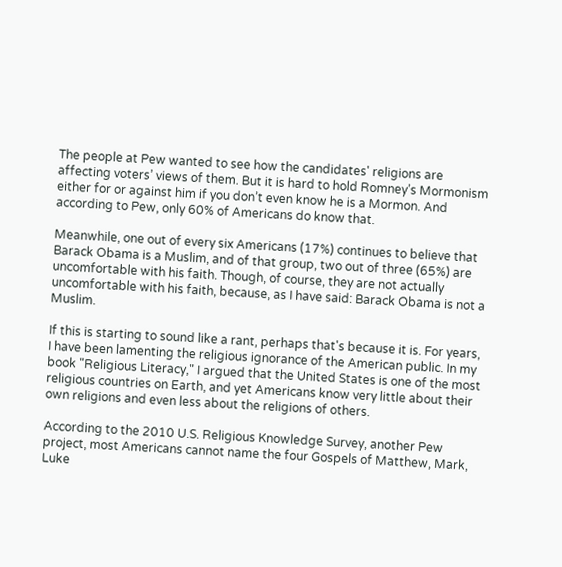The people at Pew wanted to see how the candidates' religions are affecting voters’ views of them. But it is hard to hold Romney’s Mormonism either for or against him if you don’t even know he is a Mormon. And according to Pew, only 60% of Americans do know that.

Meanwhile, one out of every six Americans (17%) continues to believe that Barack Obama is a Muslim, and of that group, two out of three (65%) are uncomfortable with his faith. Though, of course, they are not actually uncomfortable with his faith, because, as I have said: Barack Obama is not a Muslim.

If this is starting to sound like a rant, perhaps that's because it is. For years, I have been lamenting the religious ignorance of the American public. In my book "Religious Literacy," I argued that the United States is one of the most religious countries on Earth, and yet Americans know very little about their own religions and even less about the religions of others.

According to the 2010 U.S. Religious Knowledge Survey, another Pew project, most Americans cannot name the four Gospels of Matthew, Mark, Luke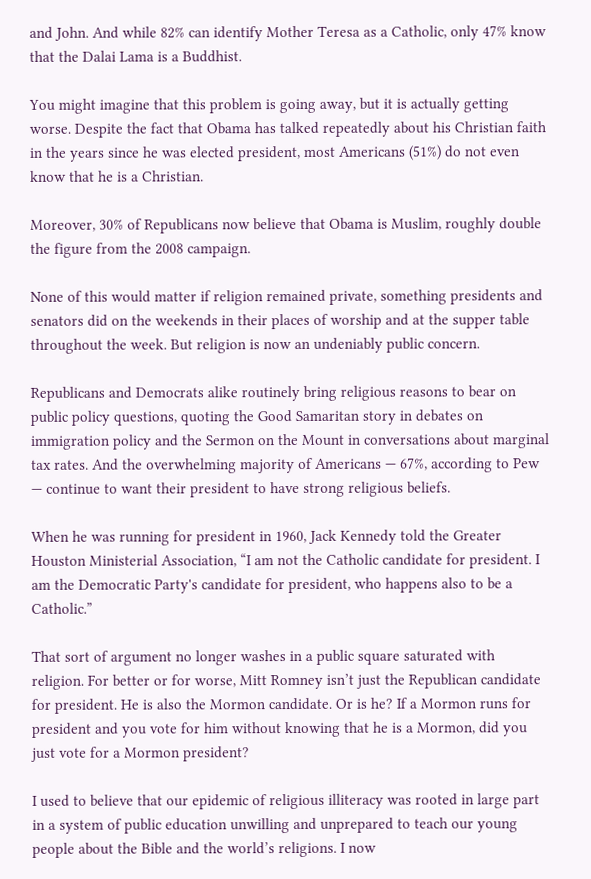and John. And while 82% can identify Mother Teresa as a Catholic, only 47% know that the Dalai Lama is a Buddhist.

You might imagine that this problem is going away, but it is actually getting worse. Despite the fact that Obama has talked repeatedly about his Christian faith in the years since he was elected president, most Americans (51%) do not even know that he is a Christian.

Moreover, 30% of Republicans now believe that Obama is Muslim, roughly double the figure from the 2008 campaign.

None of this would matter if religion remained private, something presidents and senators did on the weekends in their places of worship and at the supper table throughout the week. But religion is now an undeniably public concern.

Republicans and Democrats alike routinely bring religious reasons to bear on public policy questions, quoting the Good Samaritan story in debates on immigration policy and the Sermon on the Mount in conversations about marginal tax rates. And the overwhelming majority of Americans — 67%, according to Pew — continue to want their president to have strong religious beliefs.

When he was running for president in 1960, Jack Kennedy told the Greater Houston Ministerial Association, “I am not the Catholic candidate for president. I am the Democratic Party's candidate for president, who happens also to be a Catholic.”

That sort of argument no longer washes in a public square saturated with religion. For better or for worse, Mitt Romney isn’t just the Republican candidate for president. He is also the Mormon candidate. Or is he? If a Mormon runs for president and you vote for him without knowing that he is a Mormon, did you just vote for a Mormon president?

I used to believe that our epidemic of religious illiteracy was rooted in large part in a system of public education unwilling and unprepared to teach our young people about the Bible and the world’s religions. I now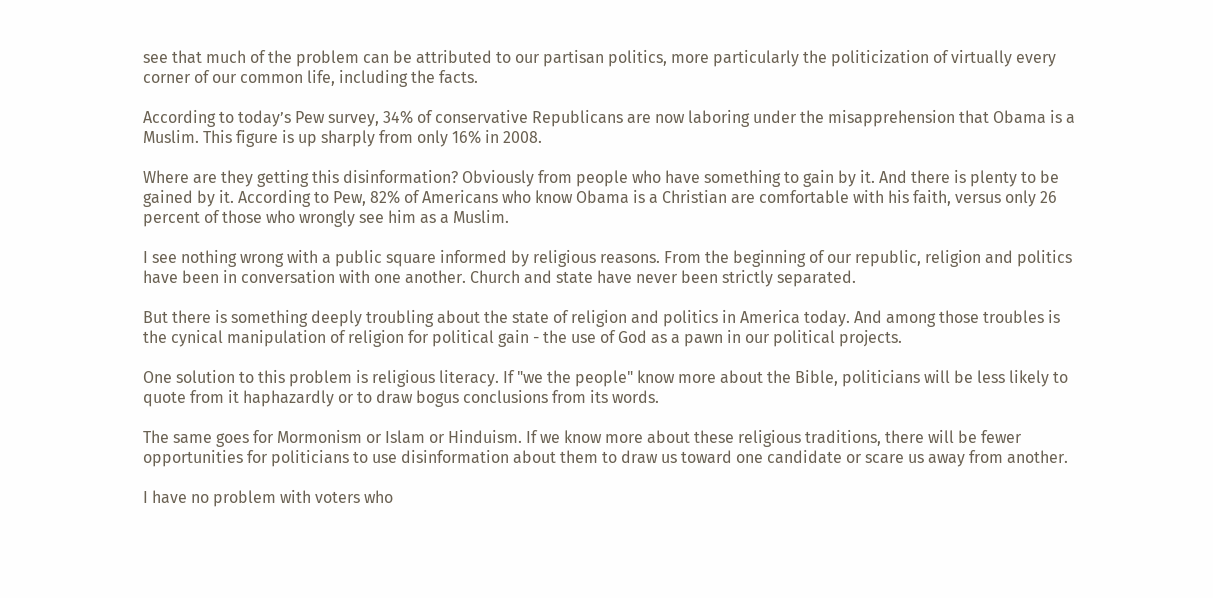see that much of the problem can be attributed to our partisan politics, more particularly the politicization of virtually every corner of our common life, including the facts.

According to today’s Pew survey, 34% of conservative Republicans are now laboring under the misapprehension that Obama is a Muslim. This figure is up sharply from only 16% in 2008.

Where are they getting this disinformation? Obviously from people who have something to gain by it. And there is plenty to be gained by it. According to Pew, 82% of Americans who know Obama is a Christian are comfortable with his faith, versus only 26 percent of those who wrongly see him as a Muslim.

I see nothing wrong with a public square informed by religious reasons. From the beginning of our republic, religion and politics have been in conversation with one another. Church and state have never been strictly separated.

But there is something deeply troubling about the state of religion and politics in America today. And among those troubles is the cynical manipulation of religion for political gain - the use of God as a pawn in our political projects.

One solution to this problem is religious literacy. If "we the people" know more about the Bible, politicians will be less likely to quote from it haphazardly or to draw bogus conclusions from its words.

The same goes for Mormonism or Islam or Hinduism. If we know more about these religious traditions, there will be fewer opportunities for politicians to use disinformation about them to draw us toward one candidate or scare us away from another.

I have no problem with voters who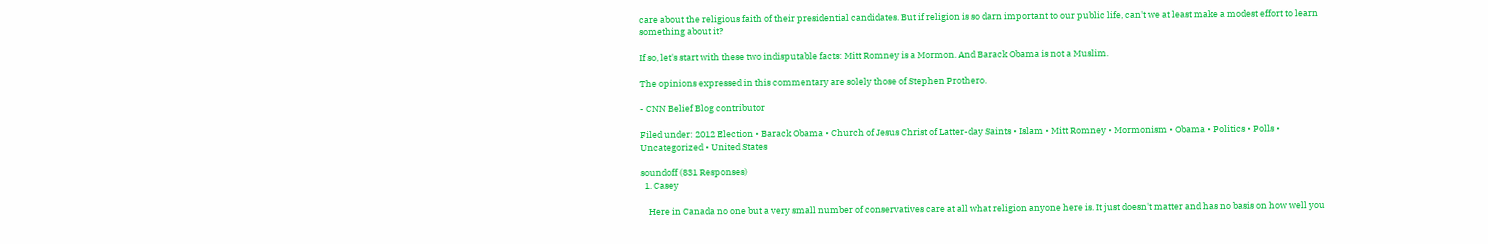care about the religious faith of their presidential candidates. But if religion is so darn important to our public life, can't we at least make a modest effort to learn something about it?

If so, let's start with these two indisputable facts: Mitt Romney is a Mormon. And Barack Obama is not a Muslim.

The opinions expressed in this commentary are solely those of Stephen Prothero.

- CNN Belief Blog contributor

Filed under: 2012 Election • Barack Obama • Church of Jesus Christ of Latter-day Saints • Islam • Mitt Romney • Mormonism • Obama • Politics • Polls • Uncategorized • United States

soundoff (831 Responses)
  1. Casey

    Here in Canada no one but a very small number of conservatives care at all what religion anyone here is. It just doesn't matter and has no basis on how well you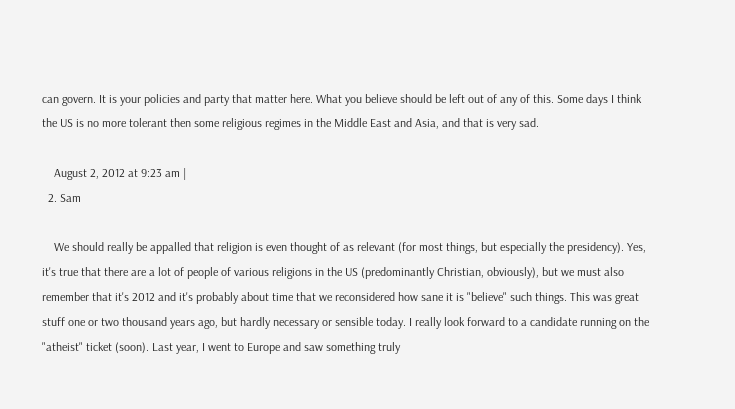can govern. It is your policies and party that matter here. What you believe should be left out of any of this. Some days I think the US is no more tolerant then some religious regimes in the Middle East and Asia, and that is very sad.

    August 2, 2012 at 9:23 am |
  2. Sam

    We should really be appalled that religion is even thought of as relevant (for most things, but especially the presidency). Yes, it's true that there are a lot of people of various religions in the US (predominantly Christian, obviously), but we must also remember that it's 2012 and it's probably about time that we reconsidered how sane it is "believe" such things. This was great stuff one or two thousand years ago, but hardly necessary or sensible today. I really look forward to a candidate running on the "atheist" ticket (soon). Last year, I went to Europe and saw something truly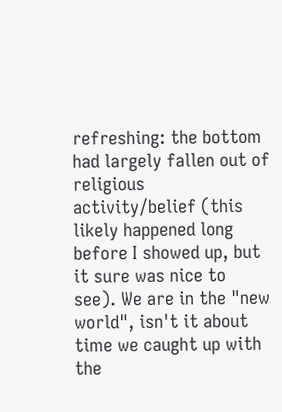refreshing: the bottom had largely fallen out of religious activity/belief (this likely happened long before I showed up, but it sure was nice to see). We are in the "new world", isn't it about time we caught up with the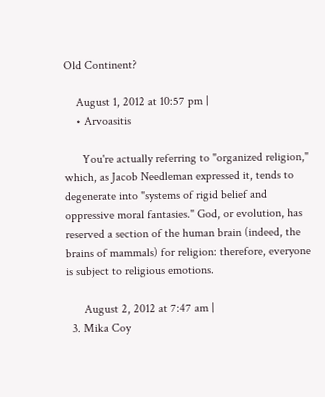Old Continent?

    August 1, 2012 at 10:57 pm |
    • Arvoasitis

      You're actually referring to "organized religion," which, as Jacob Needleman expressed it, tends to degenerate into "systems of rigid belief and oppressive moral fantasies." God, or evolution, has reserved a section of the human brain (indeed, the brains of mammals) for religion: therefore, everyone is subject to religious emotions.

      August 2, 2012 at 7:47 am |
  3. Mika Coy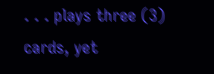. . . plays three (3) cards, yet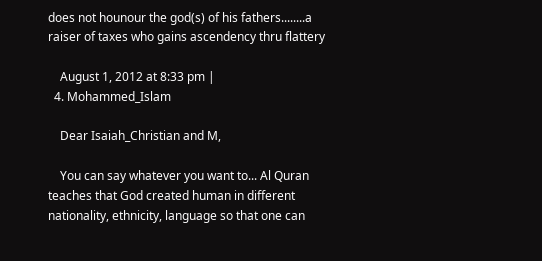does not hounour the god(s) of his fathers........a raiser of taxes who gains ascendency thru flattery

    August 1, 2012 at 8:33 pm |
  4. Mohammed_Islam

    Dear Isaiah_Christian and M,

    You can say whatever you want to... Al Quran teaches that God created human in different nationality, ethnicity, language so that one can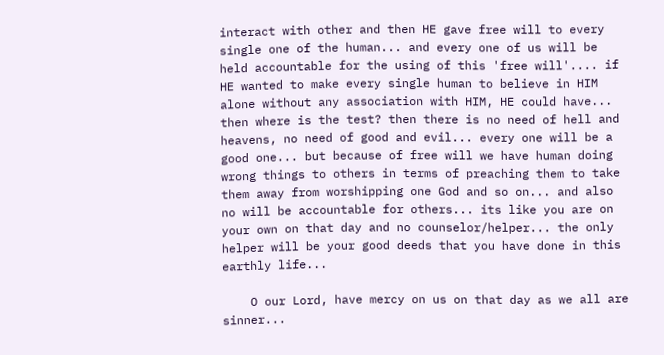interact with other and then HE gave free will to every single one of the human... and every one of us will be held accountable for the using of this 'free will'.... if HE wanted to make every single human to believe in HIM alone without any association with HIM, HE could have... then where is the test? then there is no need of hell and heavens, no need of good and evil... every one will be a good one... but because of free will we have human doing wrong things to others in terms of preaching them to take them away from worshipping one God and so on... and also no will be accountable for others... its like you are on your own on that day and no counselor/helper... the only helper will be your good deeds that you have done in this earthly life...

    O our Lord, have mercy on us on that day as we all are sinner...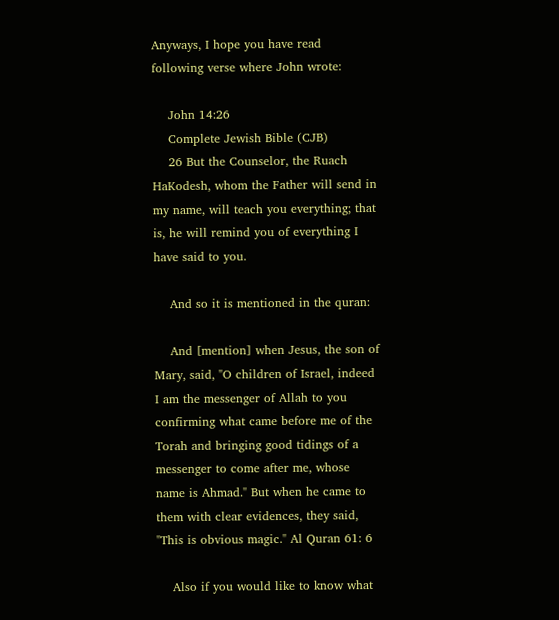Anyways, I hope you have read following verse where John wrote:

    John 14:26
    Complete Jewish Bible (CJB)
    26 But the Counselor, the Ruach HaKodesh, whom the Father will send in my name, will teach you everything; that is, he will remind you of everything I have said to you.

    And so it is mentioned in the quran:

    And [mention] when Jesus, the son of Mary, said, "O children of Israel, indeed I am the messenger of Allah to you confirming what came before me of the Torah and bringing good tidings of a messenger to come after me, whose name is Ahmad." But when he came to them with clear evidences, they said, "This is obvious magic." Al Quran 61: 6

    Also if you would like to know what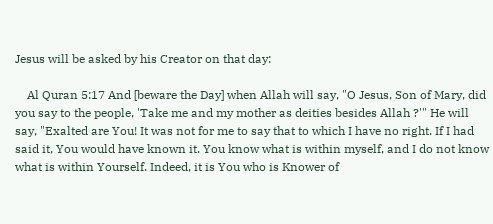Jesus will be asked by his Creator on that day:

    Al Quran 5:17 And [beware the Day] when Allah will say, "O Jesus, Son of Mary, did you say to the people, 'Take me and my mother as deities besides Allah ?'" He will say, "Exalted are You! It was not for me to say that to which I have no right. If I had said it, You would have known it. You know what is within myself, and I do not know what is within Yourself. Indeed, it is You who is Knower of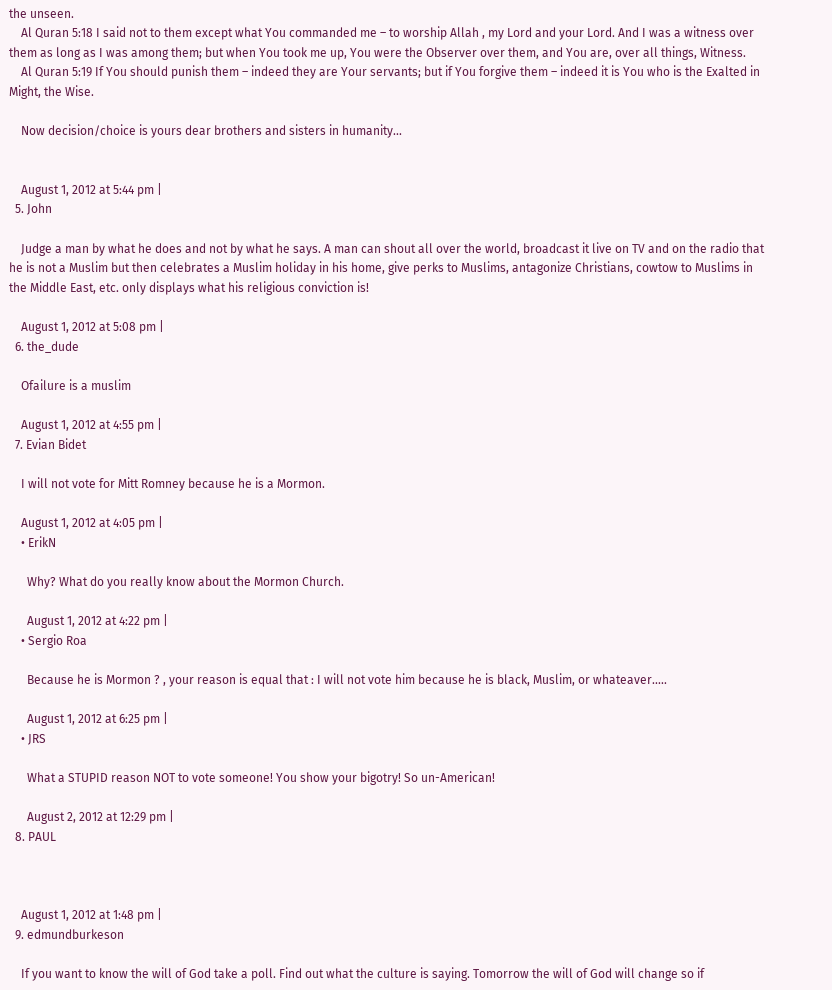the unseen.
    Al Quran 5:18 I said not to them except what You commanded me – to worship Allah , my Lord and your Lord. And I was a witness over them as long as I was among them; but when You took me up, You were the Observer over them, and You are, over all things, Witness.
    Al Quran 5:19 If You should punish them – indeed they are Your servants; but if You forgive them – indeed it is You who is the Exalted in Might, the Wise.

    Now decision/choice is yours dear brothers and sisters in humanity...


    August 1, 2012 at 5:44 pm |
  5. John

    Judge a man by what he does and not by what he says. A man can shout all over the world, broadcast it live on TV and on the radio that he is not a Muslim but then celebrates a Muslim holiday in his home, give perks to Muslims, antagonize Christians, cowtow to Muslims in the Middle East, etc. only displays what his religious conviction is!

    August 1, 2012 at 5:08 pm |
  6. the_dude

    Ofailure is a muslim

    August 1, 2012 at 4:55 pm |
  7. Evian Bidet

    I will not vote for Mitt Romney because he is a Mormon.

    August 1, 2012 at 4:05 pm |
    • ErikN

      Why? What do you really know about the Mormon Church.

      August 1, 2012 at 4:22 pm |
    • Sergio Roa

      Because he is Mormon ? , your reason is equal that : I will not vote him because he is black, Muslim, or whateaver.....

      August 1, 2012 at 6:25 pm |
    • JRS

      What a STUPID reason NOT to vote someone! You show your bigotry! So un-American!

      August 2, 2012 at 12:29 pm |
  8. PAUL



    August 1, 2012 at 1:48 pm |
  9. edmundburkeson

    If you want to know the will of God take a poll. Find out what the culture is saying. Tomorrow the will of God will change so if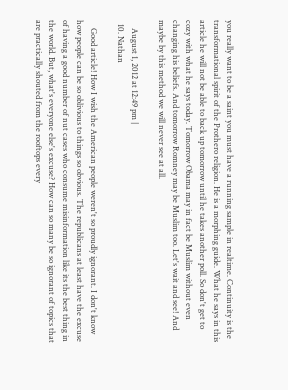you really want to be a saint you must have a running sample in realtime. Continuity is the transformational spirit of the Prothero religion. He is a morphing guide. What he says in this article he will not be able to back up tomorrow until he takes another poll. So don't get to cozy with what he says today. Tomorrow Obama may in fact be Muslim without even changing his beliefs. And tomorrow Romney may be Muslim too. Let's wait and see! And maybe by this method we will never see at all.

    August 1, 2012 at 12:49 pm |
  10. Nathan

    Good article! How I wish the American people weren't so proudly ignorant. I don't know how people can be so oblivious to things so obvious. The republicans at least have the excuse of having a good number of nut cases who consume misinformation like its the best thing in the world. But, what's everyone else's excuse? How can so many be so ignorant of topics that are practically shouted from the rooftops every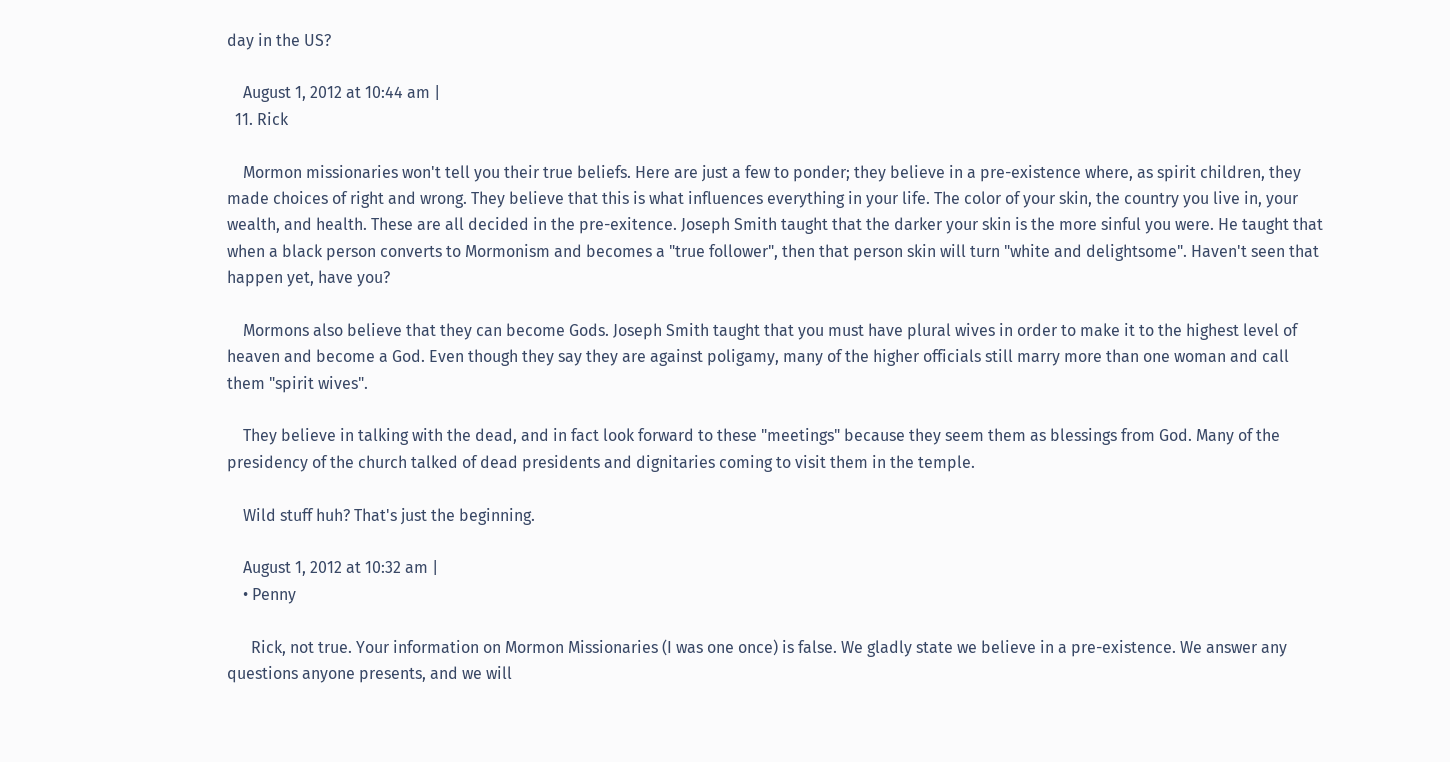day in the US?

    August 1, 2012 at 10:44 am |
  11. Rick

    Mormon missionaries won't tell you their true beliefs. Here are just a few to ponder; they believe in a pre-existence where, as spirit children, they made choices of right and wrong. They believe that this is what influences everything in your life. The color of your skin, the country you live in, your wealth, and health. These are all decided in the pre-exitence. Joseph Smith taught that the darker your skin is the more sinful you were. He taught that when a black person converts to Mormonism and becomes a "true follower", then that person skin will turn "white and delightsome". Haven't seen that happen yet, have you?

    Mormons also believe that they can become Gods. Joseph Smith taught that you must have plural wives in order to make it to the highest level of heaven and become a God. Even though they say they are against poligamy, many of the higher officials still marry more than one woman and call them "spirit wives".

    They believe in talking with the dead, and in fact look forward to these "meetings" because they seem them as blessings from God. Many of the presidency of the church talked of dead presidents and dignitaries coming to visit them in the temple.

    Wild stuff huh? That's just the beginning.

    August 1, 2012 at 10:32 am |
    • Penny

      Rick, not true. Your information on Mormon Missionaries (I was one once) is false. We gladly state we believe in a pre-existence. We answer any questions anyone presents, and we will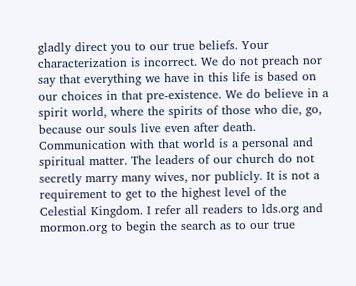gladly direct you to our true beliefs. Your characterization is incorrect. We do not preach nor say that everything we have in this life is based on our choices in that pre-existence. We do believe in a spirit world, where the spirits of those who die, go, because our souls live even after death. Communication with that world is a personal and spiritual matter. The leaders of our church do not secretly marry many wives, nor publicly. It is not a requirement to get to the highest level of the Celestial Kingdom. I refer all readers to lds.org and mormon.org to begin the search as to our true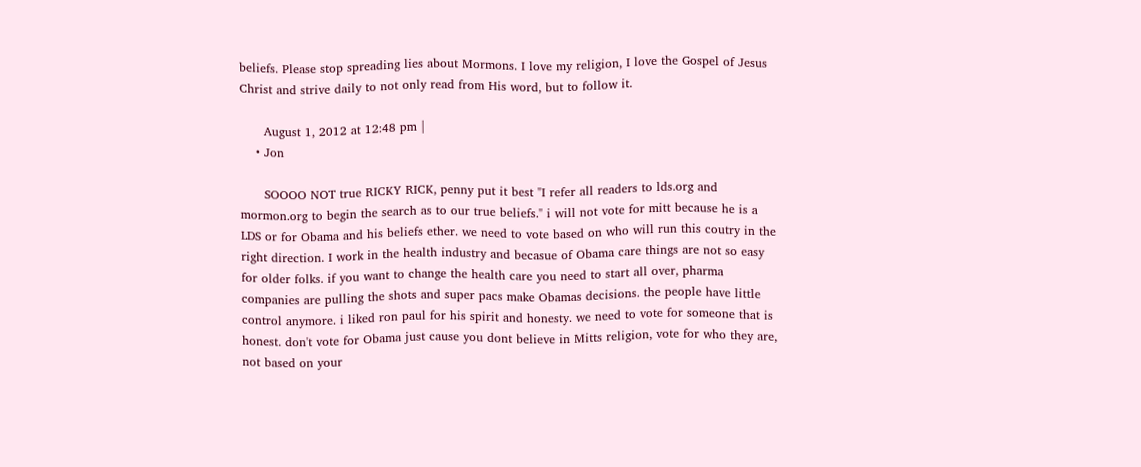beliefs. Please stop spreading lies about Mormons. I love my religion, I love the Gospel of Jesus Christ and strive daily to not only read from His word, but to follow it.

      August 1, 2012 at 12:48 pm |
    • Jon

      SOOOO NOT true RICKY RICK, penny put it best "I refer all readers to lds.org and mormon.org to begin the search as to our true beliefs." i will not vote for mitt because he is a LDS or for Obama and his beliefs ether. we need to vote based on who will run this coutry in the right direction. I work in the health industry and becasue of Obama care things are not so easy for older folks. if you want to change the health care you need to start all over, pharma companies are pulling the shots and super pacs make Obamas decisions. the people have little control anymore. i liked ron paul for his spirit and honesty. we need to vote for someone that is honest. don't vote for Obama just cause you dont believe in Mitts religion, vote for who they are, not based on your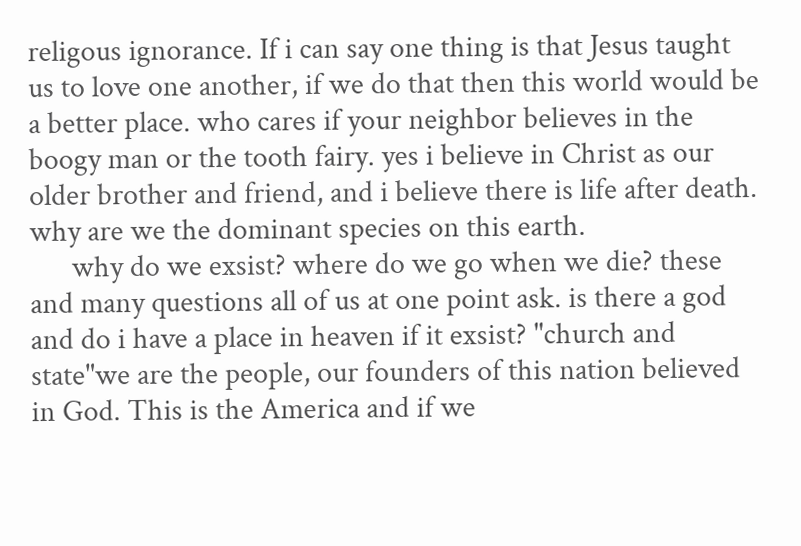religous ignorance. If i can say one thing is that Jesus taught us to love one another, if we do that then this world would be a better place. who cares if your neighbor believes in the boogy man or the tooth fairy. yes i believe in Christ as our older brother and friend, and i believe there is life after death. why are we the dominant species on this earth.
      why do we exsist? where do we go when we die? these and many questions all of us at one point ask. is there a god and do i have a place in heaven if it exsist? "church and state"we are the people, our founders of this nation believed in God. This is the America and if we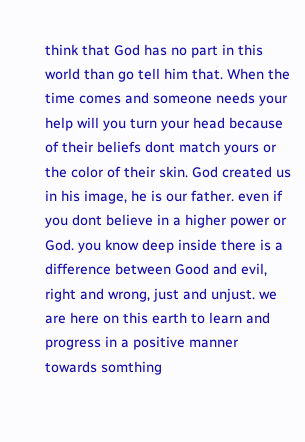think that God has no part in this world than go tell him that. When the time comes and someone needs your help will you turn your head because of their beliefs dont match yours or the color of their skin. God created us in his image, he is our father. even if you dont believe in a higher power or God. you know deep inside there is a difference between Good and evil, right and wrong, just and unjust. we are here on this earth to learn and progress in a positive manner towards somthing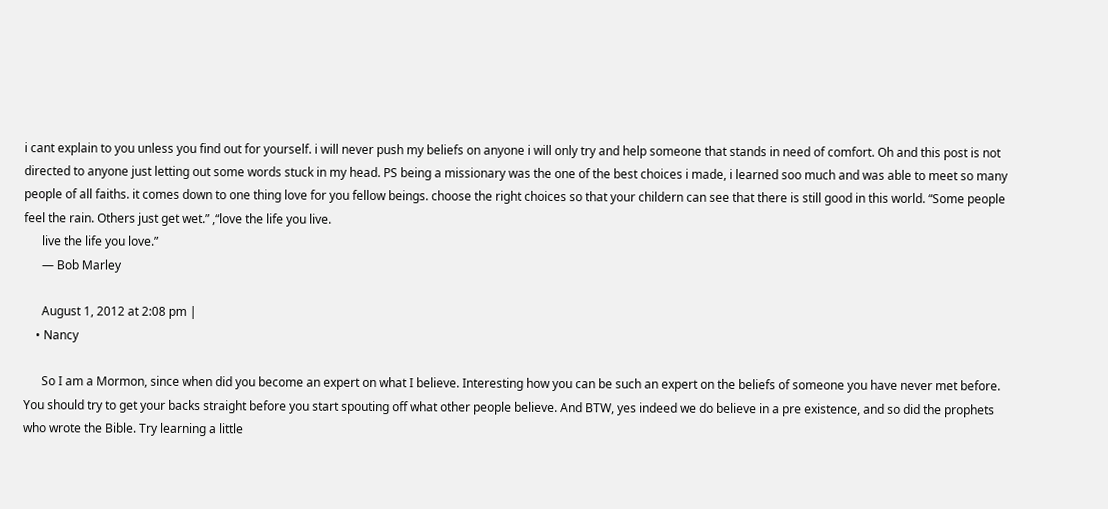i cant explain to you unless you find out for yourself. i will never push my beliefs on anyone i will only try and help someone that stands in need of comfort. Oh and this post is not directed to anyone just letting out some words stuck in my head. PS being a missionary was the one of the best choices i made, i learned soo much and was able to meet so many people of all faiths. it comes down to one thing love for you fellow beings. choose the right choices so that your childern can see that there is still good in this world. “Some people feel the rain. Others just get wet.” ,“love the life you live.
      live the life you love.”
      ― Bob Marley

      August 1, 2012 at 2:08 pm |
    • Nancy

      So I am a Mormon, since when did you become an expert on what I believe. Interesting how you can be such an expert on the beliefs of someone you have never met before. You should try to get your backs straight before you start spouting off what other people believe. And BTW, yes indeed we do believe in a pre existence, and so did the prophets who wrote the Bible. Try learning a little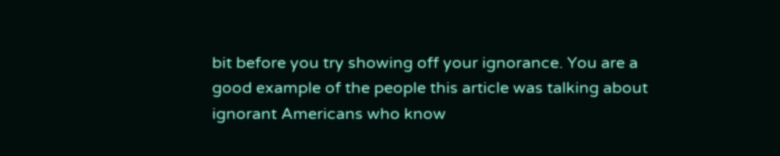bit before you try showing off your ignorance. You are a good example of the people this article was talking about ignorant Americans who know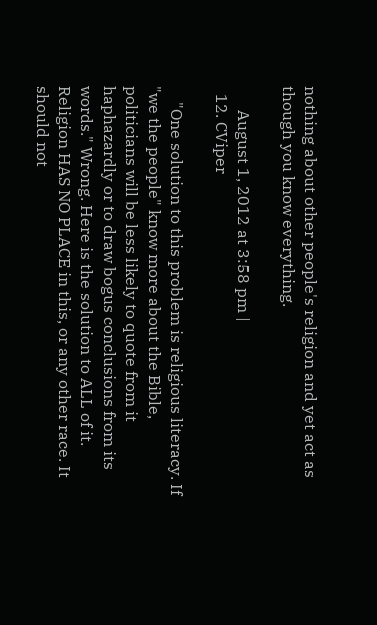nothing about other people's religion and yet act as though you know everything.

      August 1, 2012 at 3:58 pm |
  12. CViper

    "One solution to this problem is religious literacy. If "we the people" know more about the Bible, politicians will be less likely to quote from it haphazardly or to draw bogus conclusions from its words." Wrong. Here is the solution to ALL of it. Religion HAS NO PLACE in this, or any other race. It should not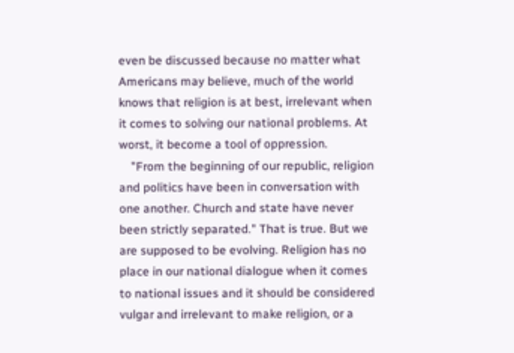even be discussed because no matter what Americans may believe, much of the world knows that religion is at best, irrelevant when it comes to solving our national problems. At worst, it become a tool of oppression.
    "From the beginning of our republic, religion and politics have been in conversation with one another. Church and state have never been strictly separated." That is true. But we are supposed to be evolving. Religion has no place in our national dialogue when it comes to national issues and it should be considered vulgar and irrelevant to make religion, or a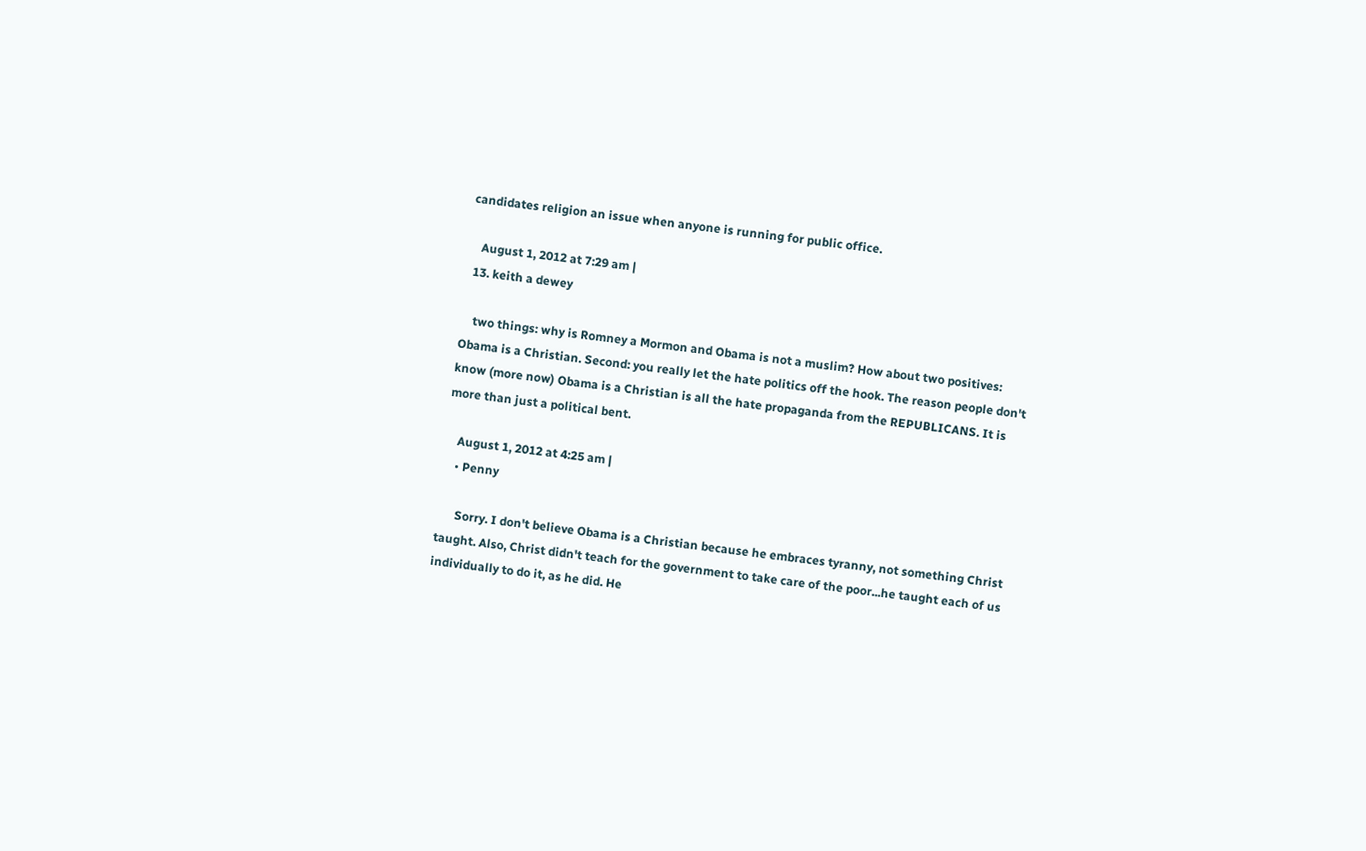candidates religion an issue when anyone is running for public office.

    August 1, 2012 at 7:29 am |
  13. keith a dewey

    two things: why is Romney a Mormon and Obama is not a muslim? How about two positives: Obama is a Christian. Second: you really let the hate politics off the hook. The reason people don't know (more now) Obama is a Christian is all the hate propaganda from the REPUBLICANS. It is more than just a political bent.

    August 1, 2012 at 4:25 am |
    • Penny

      Sorry. I don't believe Obama is a Christian because he embraces tyranny, not something Christ taught. Also, Christ didn't teach for the government to take care of the poor...he taught each of us individually to do it, as he did. He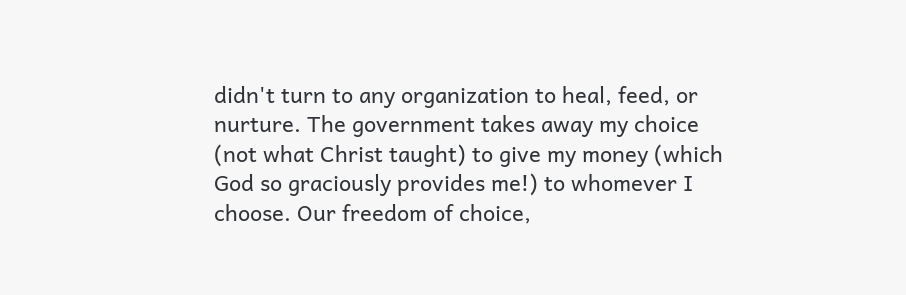didn't turn to any organization to heal, feed, or nurture. The government takes away my choice (not what Christ taught) to give my money (which God so graciously provides me!) to whomever I choose. Our freedom of choice,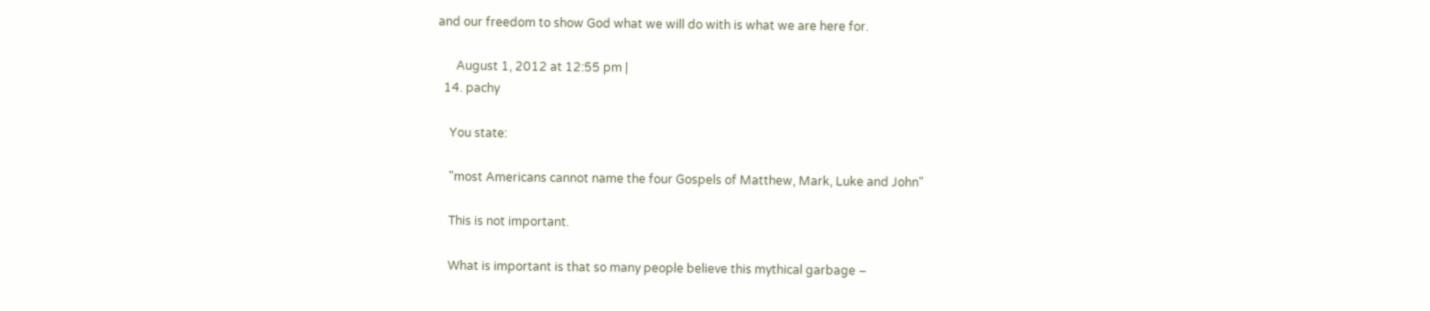and our freedom to show God what we will do with is what we are here for.

      August 1, 2012 at 12:55 pm |
  14. pachy

    You state:

    "most Americans cannot name the four Gospels of Matthew, Mark, Luke and John"

    This is not important.

    What is important is that so many people believe this mythical garbage –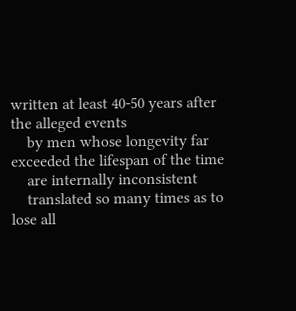written at least 40-50 years after the alleged events
    by men whose longevity far exceeded the lifespan of the time
    are internally inconsistent
    translated so many times as to lose all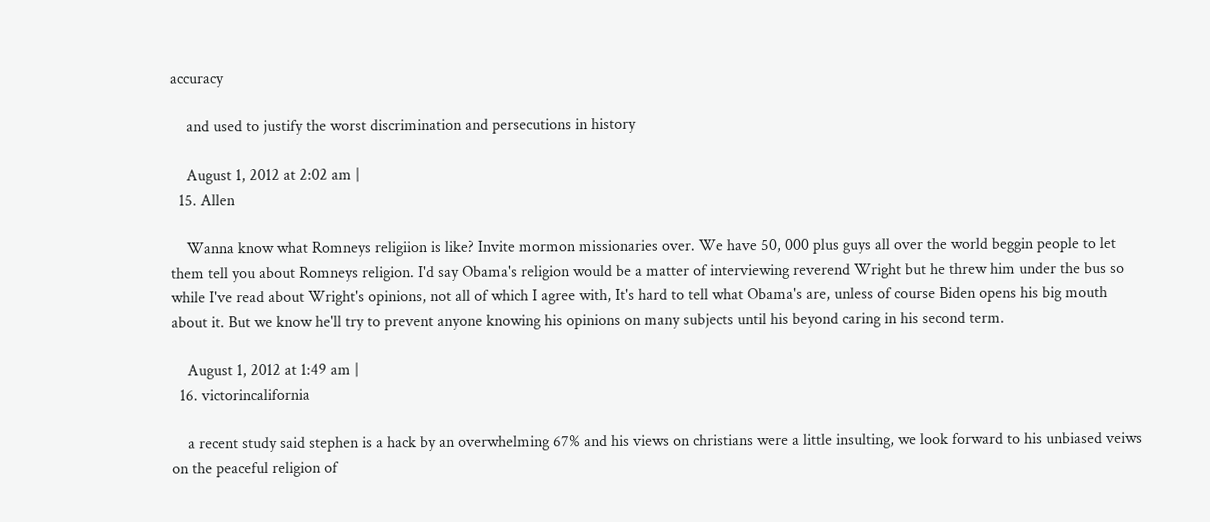accuracy

    and used to justify the worst discrimination and persecutions in history

    August 1, 2012 at 2:02 am |
  15. Allen

    Wanna know what Romneys religiion is like? Invite mormon missionaries over. We have 50, 000 plus guys all over the world beggin people to let them tell you about Romneys religion. I'd say Obama's religion would be a matter of interviewing reverend Wright but he threw him under the bus so while I've read about Wright's opinions, not all of which I agree with, It's hard to tell what Obama's are, unless of course Biden opens his big mouth about it. But we know he'll try to prevent anyone knowing his opinions on many subjects until his beyond caring in his second term.

    August 1, 2012 at 1:49 am |
  16. victorincalifornia

    a recent study said stephen is a hack by an overwhelming 67% and his views on christians were a little insulting, we look forward to his unbiased veiws on the peaceful religion of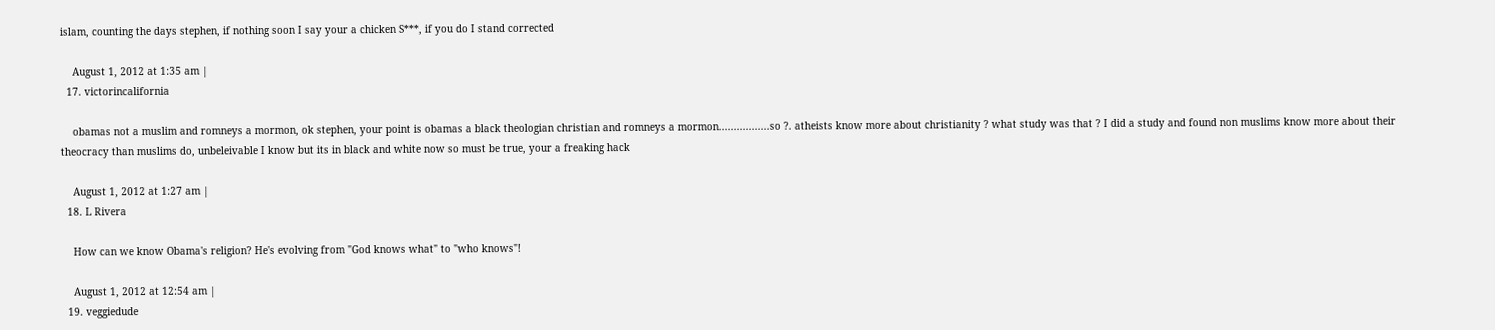islam, counting the days stephen, if nothing soon I say your a chicken S***, if you do I stand corrected

    August 1, 2012 at 1:35 am |
  17. victorincalifornia

    obamas not a muslim and romneys a mormon, ok stephen, your point is obamas a black theologian christian and romneys a mormon.................so ?. atheists know more about christianity ? what study was that ? I did a study and found non muslims know more about their theocracy than muslims do, unbeleivable I know but its in black and white now so must be true, your a freaking hack

    August 1, 2012 at 1:27 am |
  18. L Rivera

    How can we know Obama's religion? He's evolving from "God knows what" to "who knows"!

    August 1, 2012 at 12:54 am |
  19. veggiedude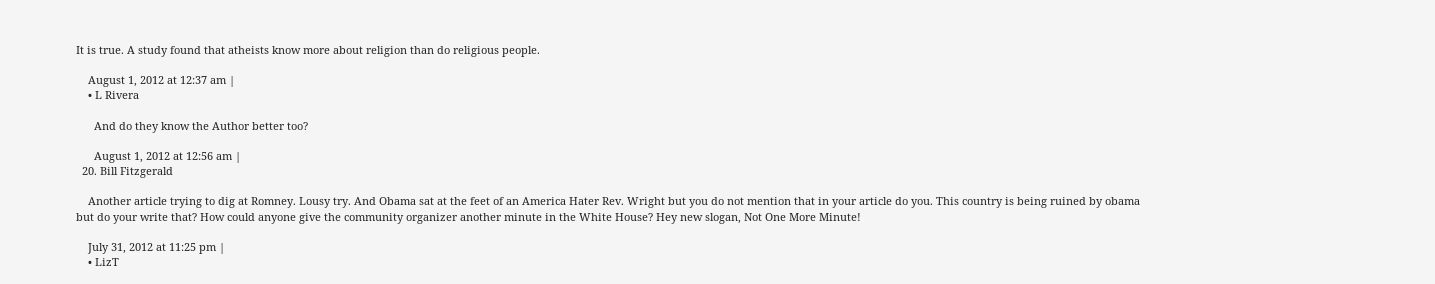It is true. A study found that atheists know more about religion than do religious people.

    August 1, 2012 at 12:37 am |
    • L Rivera

      And do they know the Author better too?

      August 1, 2012 at 12:56 am |
  20. Bill Fitzgerald

    Another article trying to dig at Romney. Lousy try. And Obama sat at the feet of an America Hater Rev. Wright but you do not mention that in your article do you. This country is being ruined by obama but do your write that? How could anyone give the community organizer another minute in the White House? Hey new slogan, Not One More Minute!

    July 31, 2012 at 11:25 pm |
    • LizT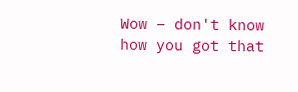Wow – don't know how you got that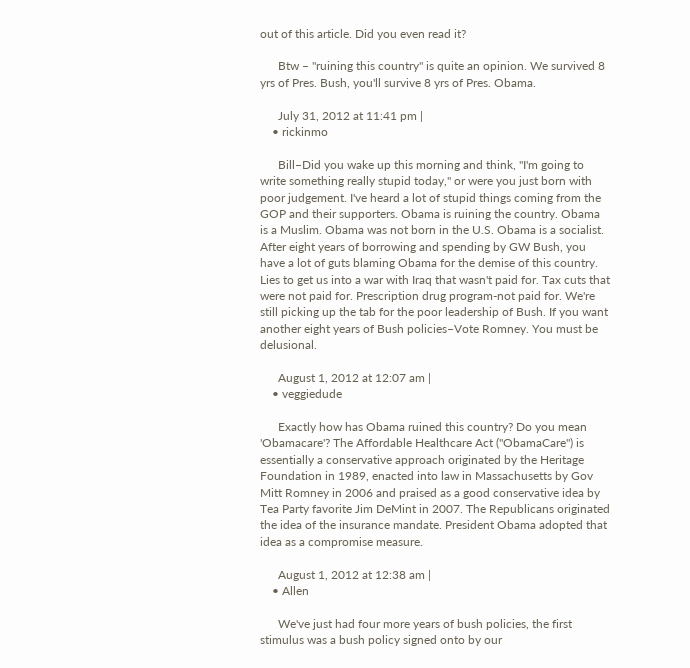out of this article. Did you even read it?

      Btw – "ruining this country" is quite an opinion. We survived 8 yrs of Pres. Bush, you'll survive 8 yrs of Pres. Obama.

      July 31, 2012 at 11:41 pm |
    • rickinmo

      Bill–Did you wake up this morning and think, "I'm going to write something really stupid today," or were you just born with poor judgement. I've heard a lot of stupid things coming from the GOP and their supporters. Obama is ruining the country. Obama is a Muslim. Obama was not born in the U.S. Obama is a socialist. After eight years of borrowing and spending by GW Bush, you have a lot of guts blaming Obama for the demise of this country. Lies to get us into a war with Iraq that wasn't paid for. Tax cuts that were not paid for. Prescription drug program-not paid for. We're still picking up the tab for the poor leadership of Bush. If you want another eight years of Bush policies–Vote Romney. You must be delusional.

      August 1, 2012 at 12:07 am |
    • veggiedude

      Exactly how has Obama ruined this country? Do you mean 'Obamacare'? The Affordable Healthcare Act ("ObamaCare") is essentially a conservative approach originated by the Heritage Foundation in 1989, enacted into law in Massachusetts by Gov Mitt Romney in 2006 and praised as a good conservative idea by Tea Party favorite Jim DeMint in 2007. The Republicans originated the idea of the insurance mandate. President Obama adopted that idea as a compromise measure.

      August 1, 2012 at 12:38 am |
    • Allen

      We've just had four more years of bush policies, the first stimulus was a bush policy signed onto by our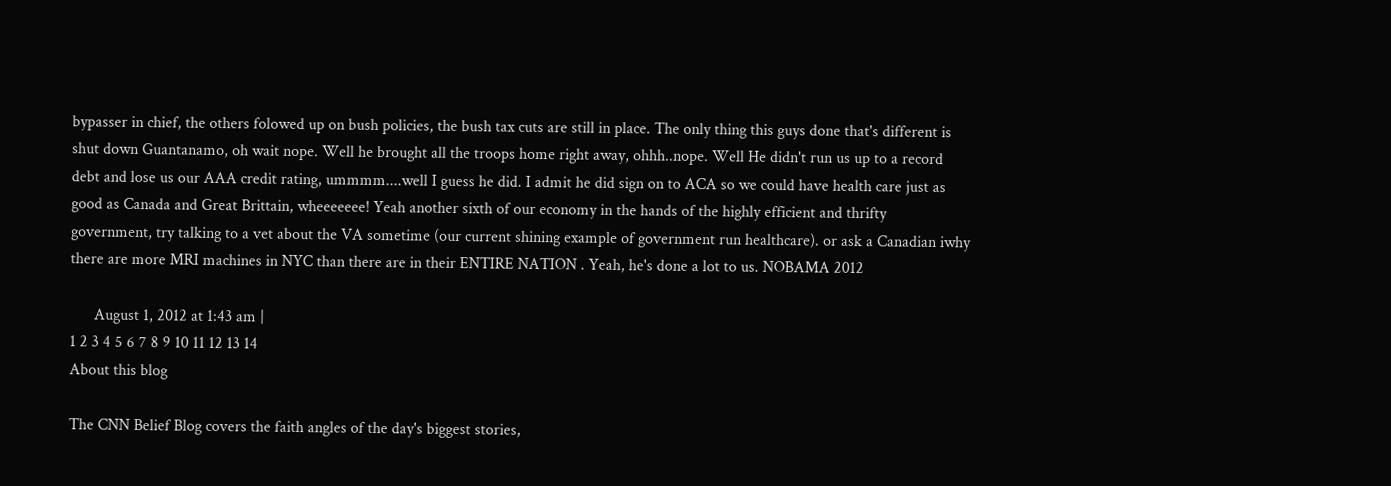bypasser in chief, the others folowed up on bush policies, the bush tax cuts are still in place. The only thing this guys done that's different is shut down Guantanamo, oh wait nope. Well he brought all the troops home right away, ohhh..nope. Well He didn't run us up to a record debt and lose us our AAA credit rating, ummmm....well I guess he did. I admit he did sign on to ACA so we could have health care just as good as Canada and Great Brittain, wheeeeeee! Yeah another sixth of our economy in the hands of the highly efficient and thrifty government, try talking to a vet about the VA sometime (our current shining example of government run healthcare). or ask a Canadian iwhy there are more MRI machines in NYC than there are in their ENTIRE NATION . Yeah, he's done a lot to us. NOBAMA 2012

      August 1, 2012 at 1:43 am |
1 2 3 4 5 6 7 8 9 10 11 12 13 14
About this blog

The CNN Belief Blog covers the faith angles of the day's biggest stories,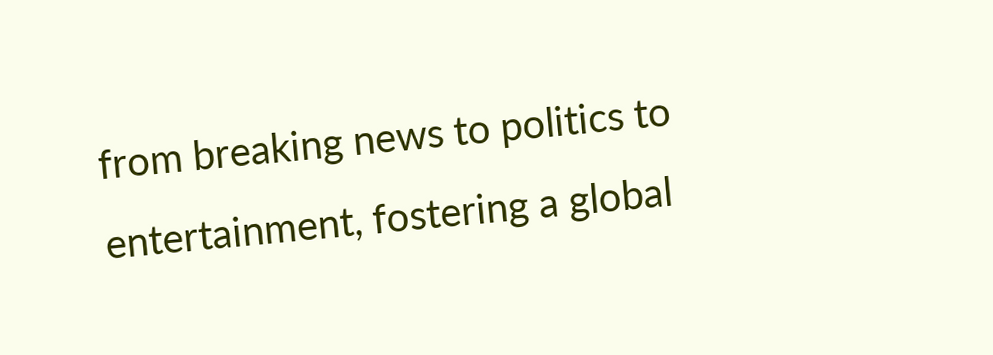from breaking news to politics to entertainment, fostering a global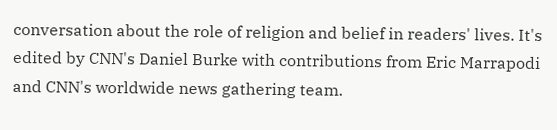conversation about the role of religion and belief in readers' lives. It's edited by CNN's Daniel Burke with contributions from Eric Marrapodi and CNN's worldwide news gathering team.